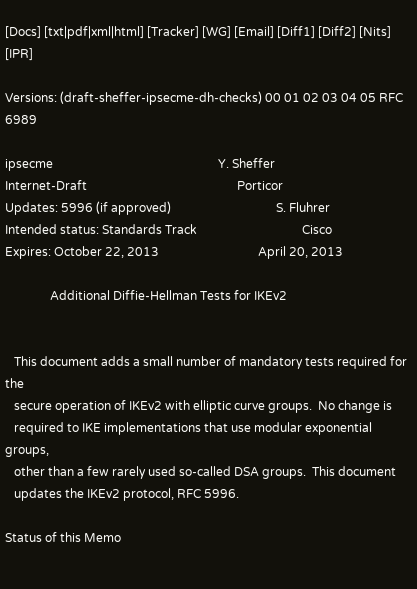[Docs] [txt|pdf|xml|html] [Tracker] [WG] [Email] [Diff1] [Diff2] [Nits] [IPR]

Versions: (draft-sheffer-ipsecme-dh-checks) 00 01 02 03 04 05 RFC 6989

ipsecme                                                       Y. Sheffer
Internet-Draft                                                  Porticor
Updates: 5996 (if approved)                                   S. Fluhrer
Intended status: Standards Track                                   Cisco
Expires: October 22, 2013                                 April 20, 2013

               Additional Diffie-Hellman Tests for IKEv2


   This document adds a small number of mandatory tests required for the
   secure operation of IKEv2 with elliptic curve groups.  No change is
   required to IKE implementations that use modular exponential groups,
   other than a few rarely used so-called DSA groups.  This document
   updates the IKEv2 protocol, RFC 5996.

Status of this Memo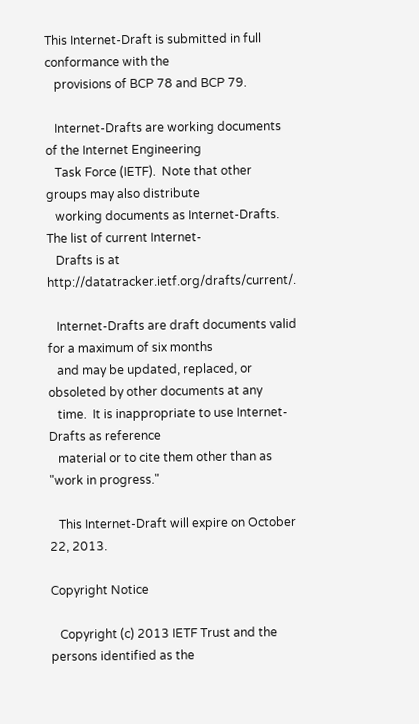This Internet-Draft is submitted in full conformance with the
   provisions of BCP 78 and BCP 79.

   Internet-Drafts are working documents of the Internet Engineering
   Task Force (IETF).  Note that other groups may also distribute
   working documents as Internet-Drafts.  The list of current Internet-
   Drafts is at http://datatracker.ietf.org/drafts/current/.

   Internet-Drafts are draft documents valid for a maximum of six months
   and may be updated, replaced, or obsoleted by other documents at any
   time.  It is inappropriate to use Internet-Drafts as reference
   material or to cite them other than as "work in progress."

   This Internet-Draft will expire on October 22, 2013.

Copyright Notice

   Copyright (c) 2013 IETF Trust and the persons identified as the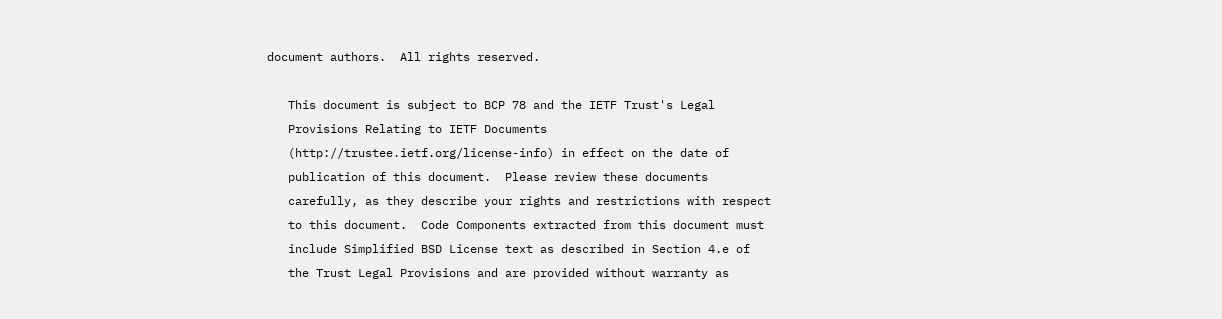document authors.  All rights reserved.

   This document is subject to BCP 78 and the IETF Trust's Legal
   Provisions Relating to IETF Documents
   (http://trustee.ietf.org/license-info) in effect on the date of
   publication of this document.  Please review these documents
   carefully, as they describe your rights and restrictions with respect
   to this document.  Code Components extracted from this document must
   include Simplified BSD License text as described in Section 4.e of
   the Trust Legal Provisions and are provided without warranty as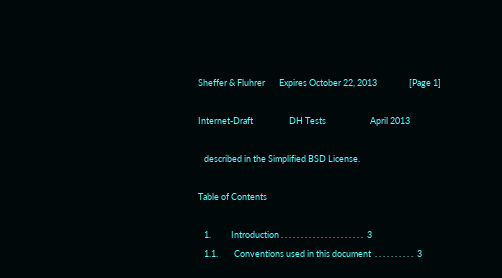Sheffer & Fluhrer       Expires October 22, 2013                [Page 1]

Internet-Draft                  DH Tests                      April 2013

   described in the Simplified BSD License.

Table of Contents

   1.          Introduction . . . . . . . . . . . . . . . . . . . . .  3
   1.1.        Conventions used in this document  . . . . . . . . . .  3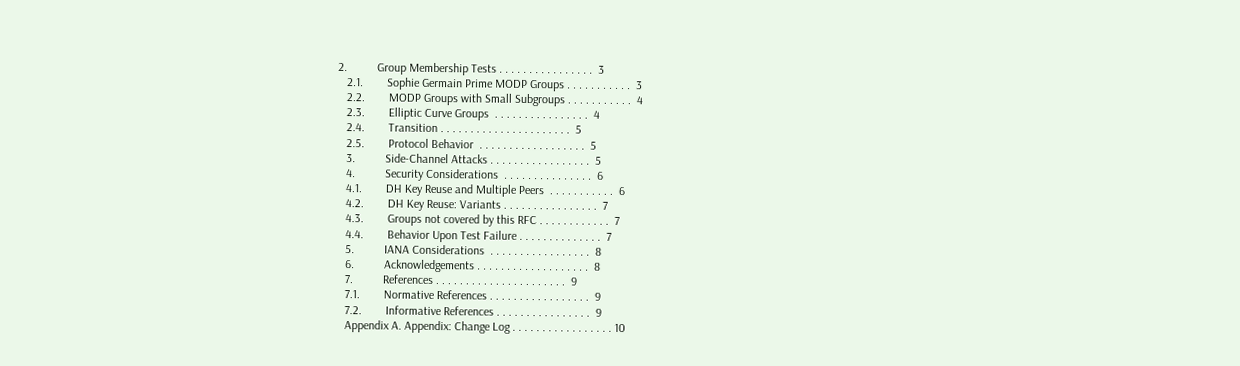2.          Group Membership Tests . . . . . . . . . . . . . . . .  3
   2.1.        Sophie Germain Prime MODP Groups . . . . . . . . . . .  3
   2.2.        MODP Groups with Small Subgroups . . . . . . . . . . .  4
   2.3.        Elliptic Curve Groups  . . . . . . . . . . . . . . . .  4
   2.4.        Transition . . . . . . . . . . . . . . . . . . . . . .  5
   2.5.        Protocol Behavior  . . . . . . . . . . . . . . . . . .  5
   3.          Side-Channel Attacks . . . . . . . . . . . . . . . . .  5
   4.          Security Considerations  . . . . . . . . . . . . . . .  6
   4.1.        DH Key Reuse and Multiple Peers  . . . . . . . . . . .  6
   4.2.        DH Key Reuse: Variants . . . . . . . . . . . . . . . .  7
   4.3.        Groups not covered by this RFC . . . . . . . . . . . .  7
   4.4.        Behavior Upon Test Failure . . . . . . . . . . . . . .  7
   5.          IANA Considerations  . . . . . . . . . . . . . . . . .  8
   6.          Acknowledgements . . . . . . . . . . . . . . . . . . .  8
   7.          References . . . . . . . . . . . . . . . . . . . . . .  9
   7.1.        Normative References . . . . . . . . . . . . . . . . .  9
   7.2.        Informative References . . . . . . . . . . . . . . . .  9
   Appendix A. Appendix: Change Log . . . . . . . . . . . . . . . . . 10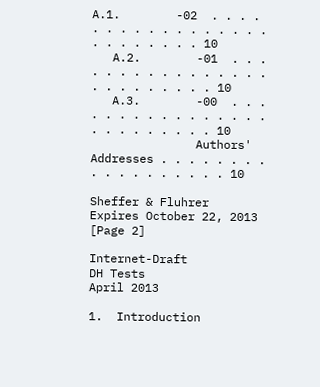A.1.        -02  . . . . . . . . . . . . . . . . . . . . . . . . . 10
   A.2.        -01  . . . . . . . . . . . . . . . . . . . . . . . . . 10
   A.3.        -00  . . . . . . . . . . . . . . . . . . . . . . . . . 10
               Authors' Addresses . . . . . . . . . . . . . . . . . . 10

Sheffer & Fluhrer       Expires October 22, 2013                [Page 2]

Internet-Draft                  DH Tests                      April 2013

1.  Introduction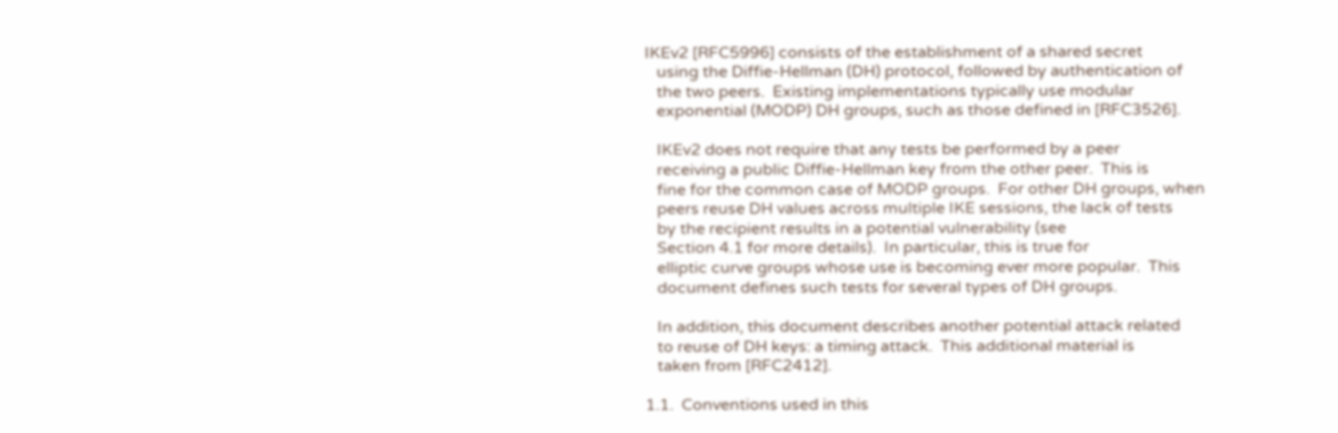IKEv2 [RFC5996] consists of the establishment of a shared secret
   using the Diffie-Hellman (DH) protocol, followed by authentication of
   the two peers.  Existing implementations typically use modular
   exponential (MODP) DH groups, such as those defined in [RFC3526].

   IKEv2 does not require that any tests be performed by a peer
   receiving a public Diffie-Hellman key from the other peer.  This is
   fine for the common case of MODP groups.  For other DH groups, when
   peers reuse DH values across multiple IKE sessions, the lack of tests
   by the recipient results in a potential vulnerability (see
   Section 4.1 for more details).  In particular, this is true for
   elliptic curve groups whose use is becoming ever more popular.  This
   document defines such tests for several types of DH groups.

   In addition, this document describes another potential attack related
   to reuse of DH keys: a timing attack.  This additional material is
   taken from [RFC2412].

1.1.  Conventions used in this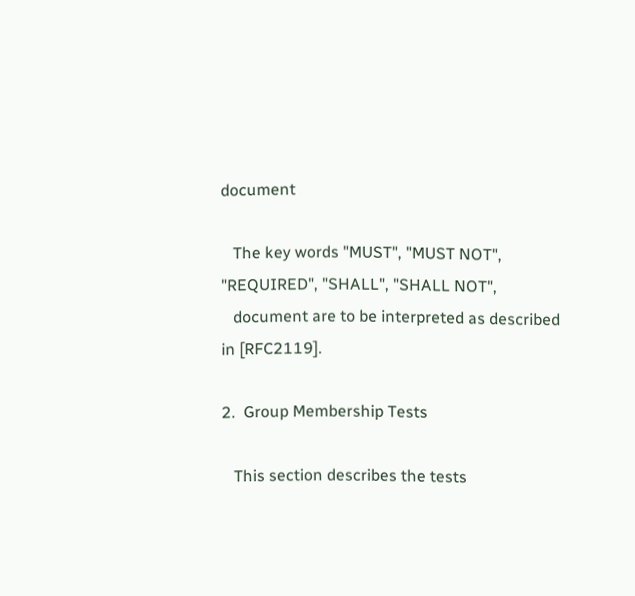document

   The key words "MUST", "MUST NOT", "REQUIRED", "SHALL", "SHALL NOT",
   document are to be interpreted as described in [RFC2119].

2.  Group Membership Tests

   This section describes the tests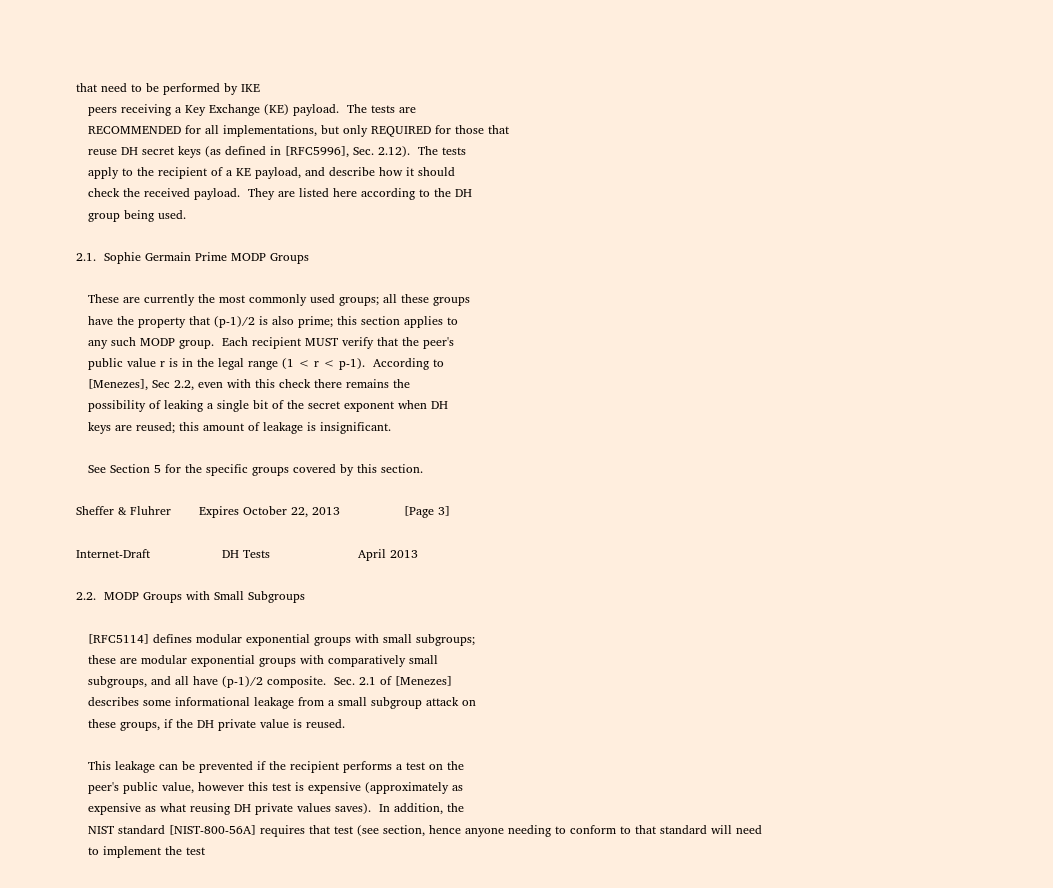that need to be performed by IKE
   peers receiving a Key Exchange (KE) payload.  The tests are
   RECOMMENDED for all implementations, but only REQUIRED for those that
   reuse DH secret keys (as defined in [RFC5996], Sec. 2.12).  The tests
   apply to the recipient of a KE payload, and describe how it should
   check the received payload.  They are listed here according to the DH
   group being used.

2.1.  Sophie Germain Prime MODP Groups

   These are currently the most commonly used groups; all these groups
   have the property that (p-1)/2 is also prime; this section applies to
   any such MODP group.  Each recipient MUST verify that the peer's
   public value r is in the legal range (1 < r < p-1).  According to
   [Menezes], Sec 2.2, even with this check there remains the
   possibility of leaking a single bit of the secret exponent when DH
   keys are reused; this amount of leakage is insignificant.

   See Section 5 for the specific groups covered by this section.

Sheffer & Fluhrer       Expires October 22, 2013                [Page 3]

Internet-Draft                  DH Tests                      April 2013

2.2.  MODP Groups with Small Subgroups

   [RFC5114] defines modular exponential groups with small subgroups;
   these are modular exponential groups with comparatively small
   subgroups, and all have (p-1)/2 composite.  Sec. 2.1 of [Menezes]
   describes some informational leakage from a small subgroup attack on
   these groups, if the DH private value is reused.

   This leakage can be prevented if the recipient performs a test on the
   peer's public value, however this test is expensive (approximately as
   expensive as what reusing DH private values saves).  In addition, the
   NIST standard [NIST-800-56A] requires that test (see section, hence anyone needing to conform to that standard will need
   to implement the test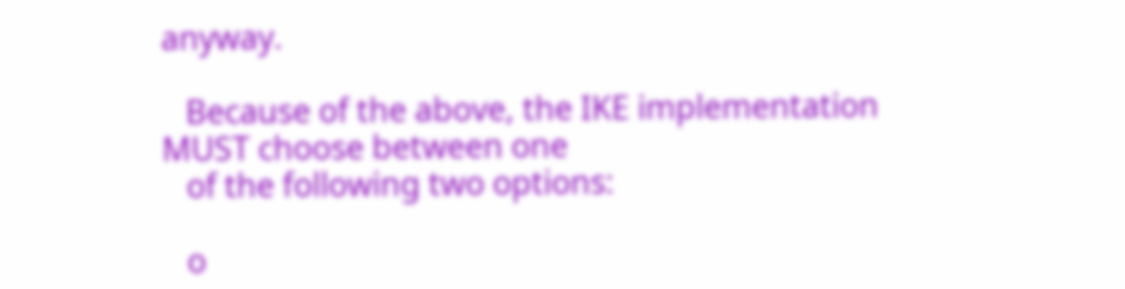anyway.

   Because of the above, the IKE implementation MUST choose between one
   of the following two options:

   o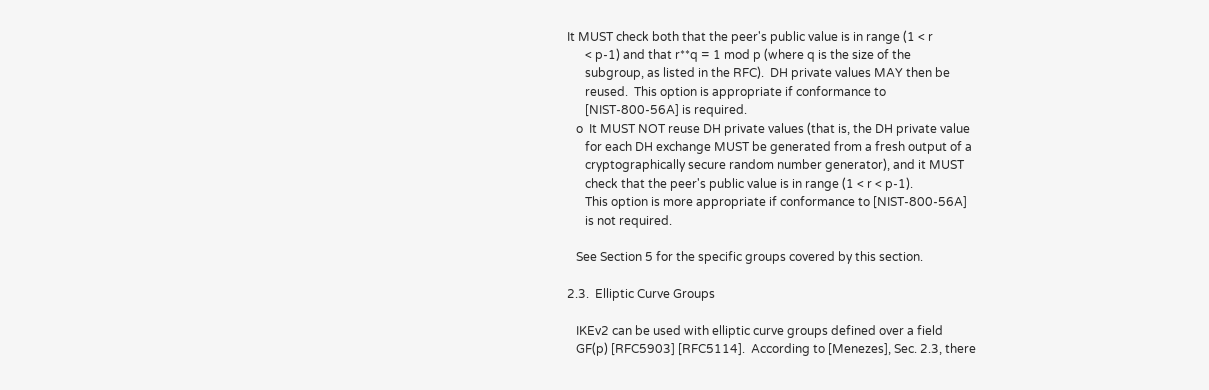It MUST check both that the peer's public value is in range (1 < r
      < p-1) and that r**q = 1 mod p (where q is the size of the
      subgroup, as listed in the RFC).  DH private values MAY then be
      reused.  This option is appropriate if conformance to
      [NIST-800-56A] is required.
   o  It MUST NOT reuse DH private values (that is, the DH private value
      for each DH exchange MUST be generated from a fresh output of a
      cryptographically secure random number generator), and it MUST
      check that the peer's public value is in range (1 < r < p-1).
      This option is more appropriate if conformance to [NIST-800-56A]
      is not required.

   See Section 5 for the specific groups covered by this section.

2.3.  Elliptic Curve Groups

   IKEv2 can be used with elliptic curve groups defined over a field
   GF(p) [RFC5903] [RFC5114].  According to [Menezes], Sec. 2.3, there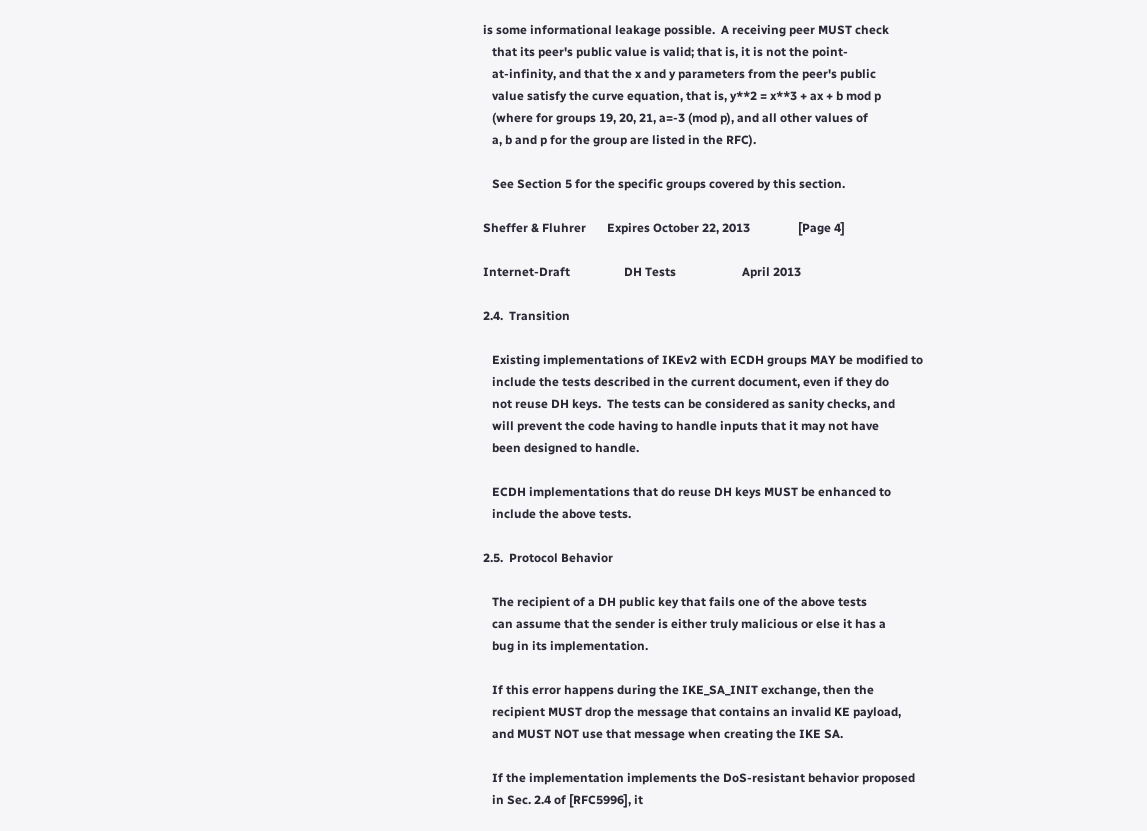is some informational leakage possible.  A receiving peer MUST check
   that its peer's public value is valid; that is, it is not the point-
   at-infinity, and that the x and y parameters from the peer's public
   value satisfy the curve equation, that is, y**2 = x**3 + ax + b mod p
   (where for groups 19, 20, 21, a=-3 (mod p), and all other values of
   a, b and p for the group are listed in the RFC).

   See Section 5 for the specific groups covered by this section.

Sheffer & Fluhrer       Expires October 22, 2013                [Page 4]

Internet-Draft                  DH Tests                      April 2013

2.4.  Transition

   Existing implementations of IKEv2 with ECDH groups MAY be modified to
   include the tests described in the current document, even if they do
   not reuse DH keys.  The tests can be considered as sanity checks, and
   will prevent the code having to handle inputs that it may not have
   been designed to handle.

   ECDH implementations that do reuse DH keys MUST be enhanced to
   include the above tests.

2.5.  Protocol Behavior

   The recipient of a DH public key that fails one of the above tests
   can assume that the sender is either truly malicious or else it has a
   bug in its implementation.

   If this error happens during the IKE_SA_INIT exchange, then the
   recipient MUST drop the message that contains an invalid KE payload,
   and MUST NOT use that message when creating the IKE SA.

   If the implementation implements the DoS-resistant behavior proposed
   in Sec. 2.4 of [RFC5996], it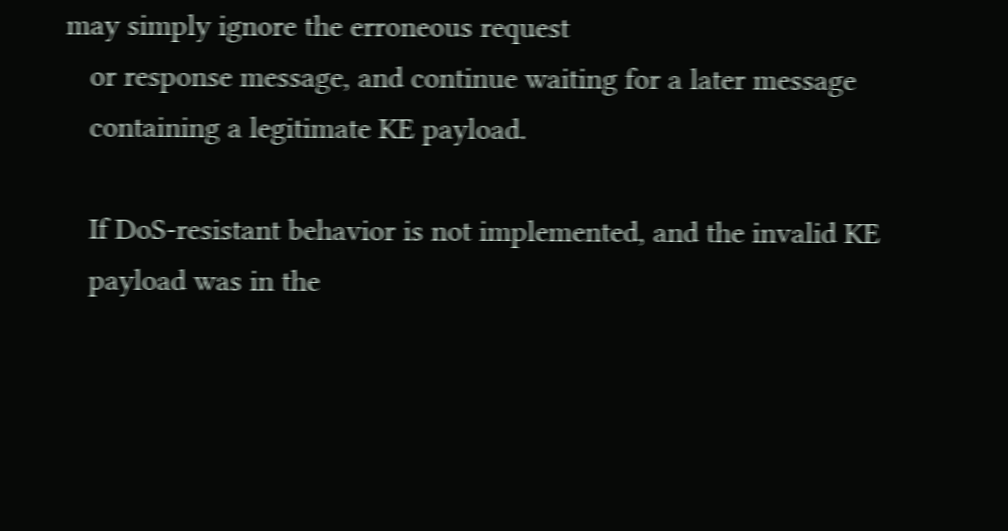may simply ignore the erroneous request
   or response message, and continue waiting for a later message
   containing a legitimate KE payload.

   If DoS-resistant behavior is not implemented, and the invalid KE
   payload was in the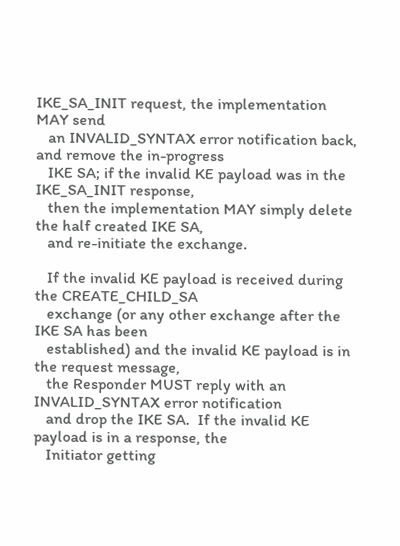IKE_SA_INIT request, the implementation MAY send
   an INVALID_SYNTAX error notification back, and remove the in-progress
   IKE SA; if the invalid KE payload was in the IKE_SA_INIT response,
   then the implementation MAY simply delete the half created IKE SA,
   and re-initiate the exchange.

   If the invalid KE payload is received during the CREATE_CHILD_SA
   exchange (or any other exchange after the IKE SA has been
   established) and the invalid KE payload is in the request message,
   the Responder MUST reply with an INVALID_SYNTAX error notification
   and drop the IKE SA.  If the invalid KE payload is in a response, the
   Initiator getting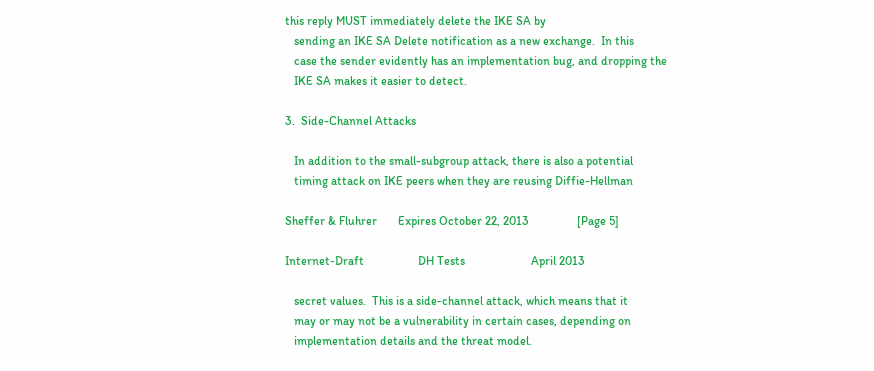this reply MUST immediately delete the IKE SA by
   sending an IKE SA Delete notification as a new exchange.  In this
   case the sender evidently has an implementation bug, and dropping the
   IKE SA makes it easier to detect.

3.  Side-Channel Attacks

   In addition to the small-subgroup attack, there is also a potential
   timing attack on IKE peers when they are reusing Diffie-Hellman

Sheffer & Fluhrer       Expires October 22, 2013                [Page 5]

Internet-Draft                  DH Tests                      April 2013

   secret values.  This is a side-channel attack, which means that it
   may or may not be a vulnerability in certain cases, depending on
   implementation details and the threat model.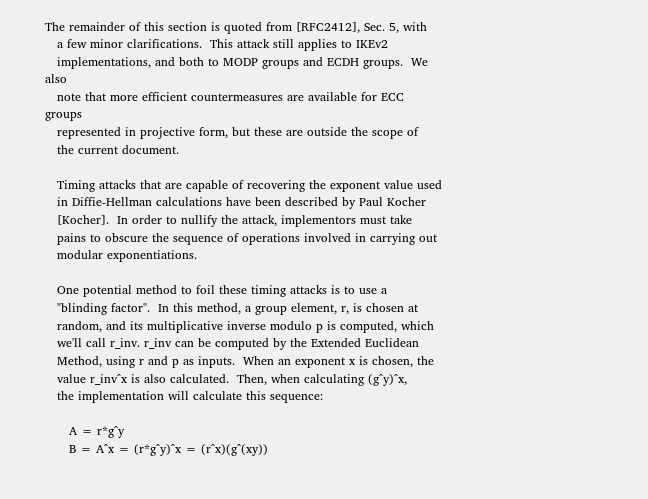The remainder of this section is quoted from [RFC2412], Sec. 5, with
   a few minor clarifications.  This attack still applies to IKEv2
   implementations, and both to MODP groups and ECDH groups.  We also
   note that more efficient countermeasures are available for ECC groups
   represented in projective form, but these are outside the scope of
   the current document.

   Timing attacks that are capable of recovering the exponent value used
   in Diffie-Hellman calculations have been described by Paul Kocher
   [Kocher].  In order to nullify the attack, implementors must take
   pains to obscure the sequence of operations involved in carrying out
   modular exponentiations.

   One potential method to foil these timing attacks is to use a
   "blinding factor".  In this method, a group element, r, is chosen at
   random, and its multiplicative inverse modulo p is computed, which
   we'll call r_inv. r_inv can be computed by the Extended Euclidean
   Method, using r and p as inputs.  When an exponent x is chosen, the
   value r_inv^x is also calculated.  Then, when calculating (g^y)^x,
   the implementation will calculate this sequence:

      A = r*g^y
      B = A^x = (r*g^y)^x = (r^x)(g^(xy))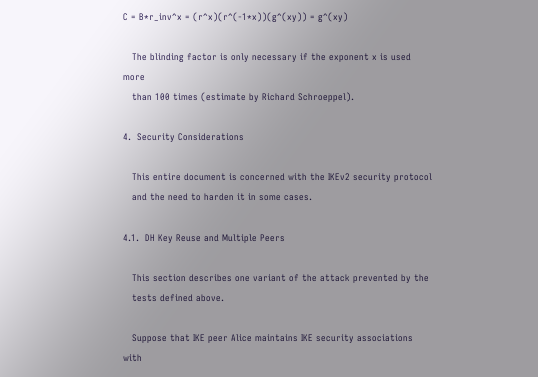C = B*r_inv^x = (r^x)(r^(-1*x))(g^(xy)) = g^(xy)

   The blinding factor is only necessary if the exponent x is used more
   than 100 times (estimate by Richard Schroeppel).

4.  Security Considerations

   This entire document is concerned with the IKEv2 security protocol
   and the need to harden it in some cases.

4.1.  DH Key Reuse and Multiple Peers

   This section describes one variant of the attack prevented by the
   tests defined above.

   Suppose that IKE peer Alice maintains IKE security associations with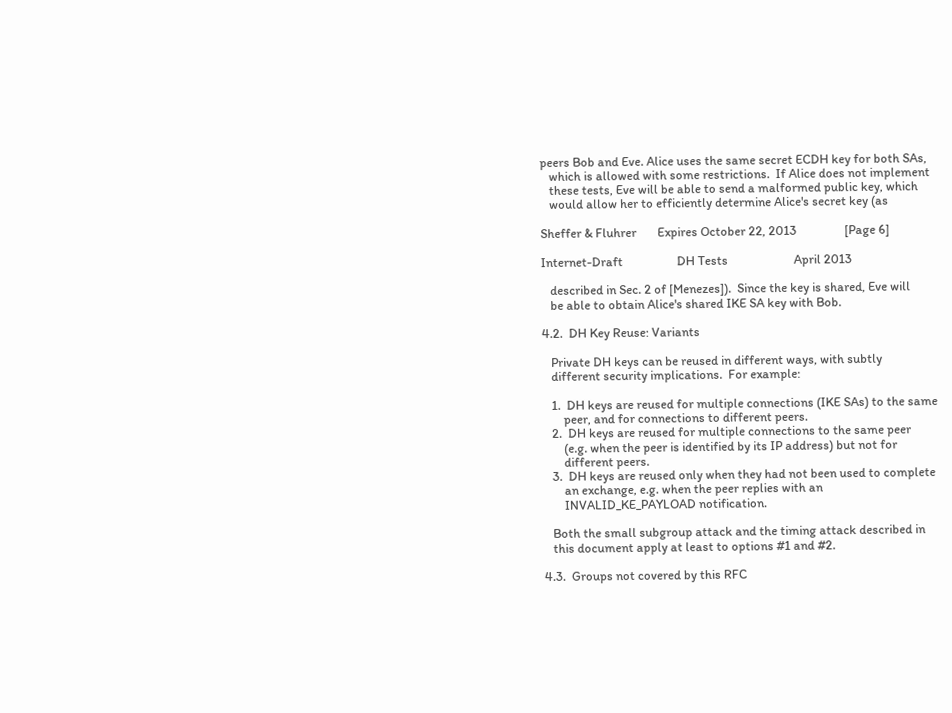peers Bob and Eve. Alice uses the same secret ECDH key for both SAs,
   which is allowed with some restrictions.  If Alice does not implement
   these tests, Eve will be able to send a malformed public key, which
   would allow her to efficiently determine Alice's secret key (as

Sheffer & Fluhrer       Expires October 22, 2013                [Page 6]

Internet-Draft                  DH Tests                      April 2013

   described in Sec. 2 of [Menezes]).  Since the key is shared, Eve will
   be able to obtain Alice's shared IKE SA key with Bob.

4.2.  DH Key Reuse: Variants

   Private DH keys can be reused in different ways, with subtly
   different security implications.  For example:

   1.  DH keys are reused for multiple connections (IKE SAs) to the same
       peer, and for connections to different peers.
   2.  DH keys are reused for multiple connections to the same peer
       (e.g. when the peer is identified by its IP address) but not for
       different peers.
   3.  DH keys are reused only when they had not been used to complete
       an exchange, e.g. when the peer replies with an
       INVALID_KE_PAYLOAD notification.

   Both the small subgroup attack and the timing attack described in
   this document apply at least to options #1 and #2.

4.3.  Groups not covered by this RFC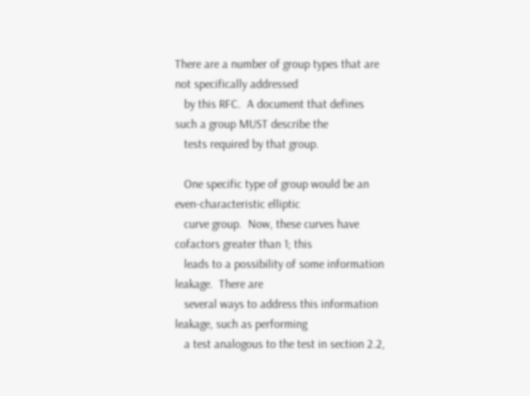There are a number of group types that are not specifically addressed
   by this RFC.  A document that defines such a group MUST describe the
   tests required by that group.

   One specific type of group would be an even-characteristic elliptic
   curve group.  Now, these curves have cofactors greater than 1; this
   leads to a possibility of some information leakage.  There are
   several ways to address this information leakage, such as performing
   a test analogous to the test in section 2.2,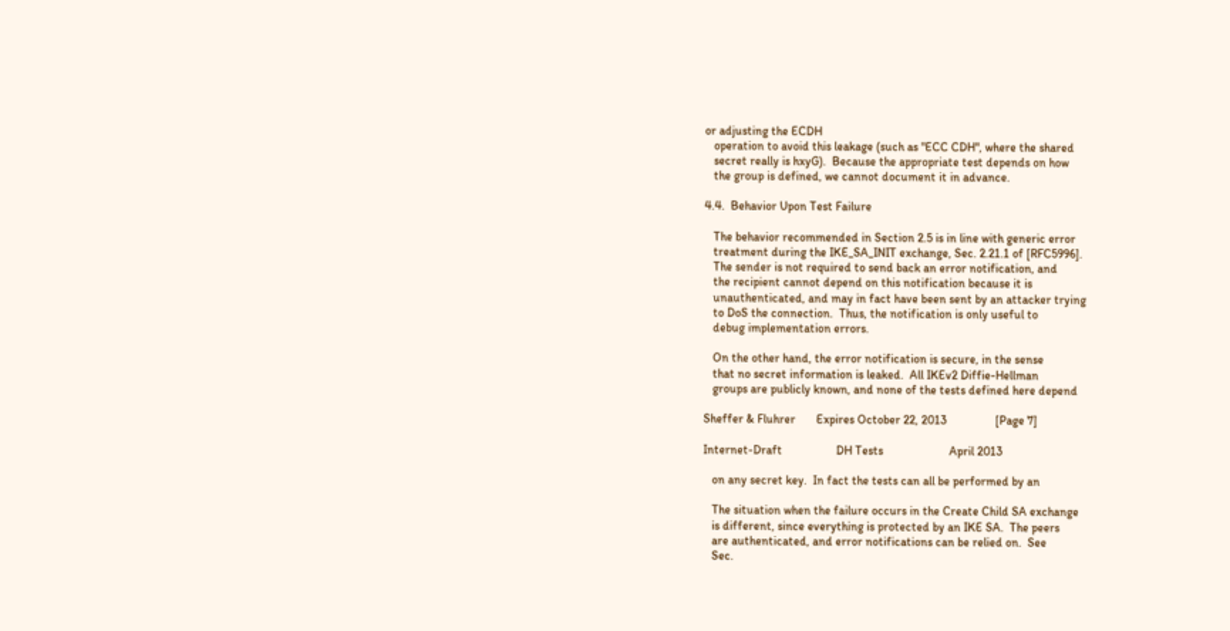or adjusting the ECDH
   operation to avoid this leakage (such as "ECC CDH", where the shared
   secret really is hxyG).  Because the appropriate test depends on how
   the group is defined, we cannot document it in advance.

4.4.  Behavior Upon Test Failure

   The behavior recommended in Section 2.5 is in line with generic error
   treatment during the IKE_SA_INIT exchange, Sec. 2.21.1 of [RFC5996].
   The sender is not required to send back an error notification, and
   the recipient cannot depend on this notification because it is
   unauthenticated, and may in fact have been sent by an attacker trying
   to DoS the connection.  Thus, the notification is only useful to
   debug implementation errors.

   On the other hand, the error notification is secure, in the sense
   that no secret information is leaked.  All IKEv2 Diffie-Hellman
   groups are publicly known, and none of the tests defined here depend

Sheffer & Fluhrer       Expires October 22, 2013                [Page 7]

Internet-Draft                  DH Tests                      April 2013

   on any secret key.  In fact the tests can all be performed by an

   The situation when the failure occurs in the Create Child SA exchange
   is different, since everything is protected by an IKE SA.  The peers
   are authenticated, and error notifications can be relied on.  See
   Sec.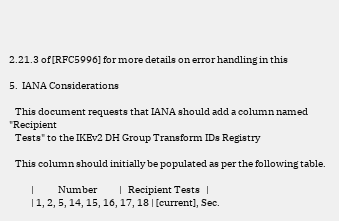2.21.3 of [RFC5996] for more details on error handling in this

5.  IANA Considerations

   This document requests that IANA should add a column named "Recipient
   Tests" to the IKEv2 DH Group Transform IDs Registry

   This column should initially be populated as per the following table.

           |            Number           |   Recipient Tests   |
           | 1, 2, 5, 14, 15, 16, 17, 18 | [current], Sec.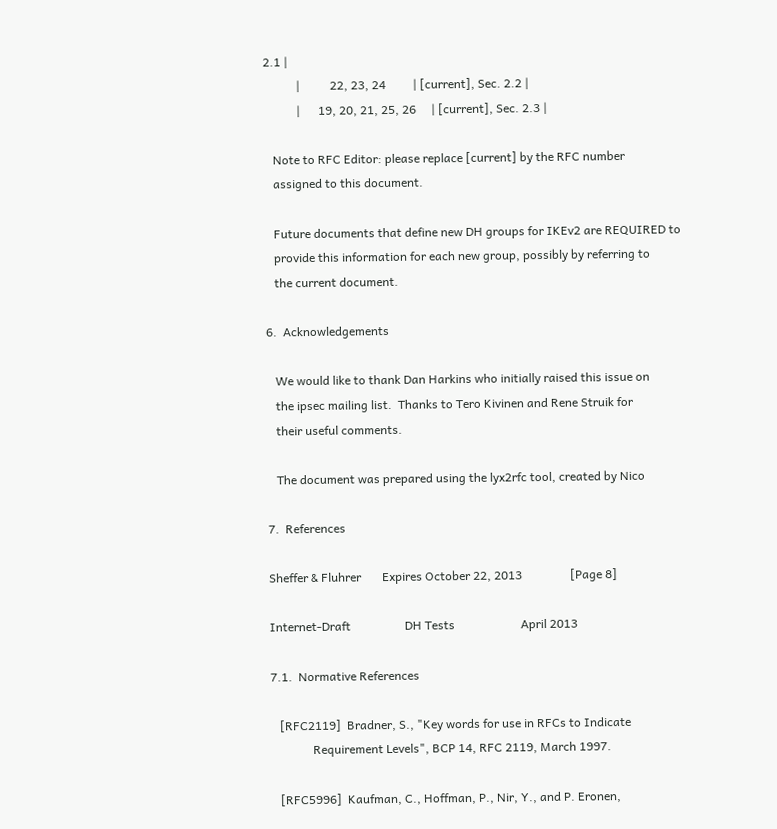2.1 |
           |          22, 23, 24         | [current], Sec. 2.2 |
           |      19, 20, 21, 25, 26     | [current], Sec. 2.3 |

   Note to RFC Editor: please replace [current] by the RFC number
   assigned to this document.

   Future documents that define new DH groups for IKEv2 are REQUIRED to
   provide this information for each new group, possibly by referring to
   the current document.

6.  Acknowledgements

   We would like to thank Dan Harkins who initially raised this issue on
   the ipsec mailing list.  Thanks to Tero Kivinen and Rene Struik for
   their useful comments.

   The document was prepared using the lyx2rfc tool, created by Nico

7.  References

Sheffer & Fluhrer       Expires October 22, 2013                [Page 8]

Internet-Draft                  DH Tests                      April 2013

7.1.  Normative References

   [RFC2119]  Bradner, S., "Key words for use in RFCs to Indicate
              Requirement Levels", BCP 14, RFC 2119, March 1997.

   [RFC5996]  Kaufman, C., Hoffman, P., Nir, Y., and P. Eronen,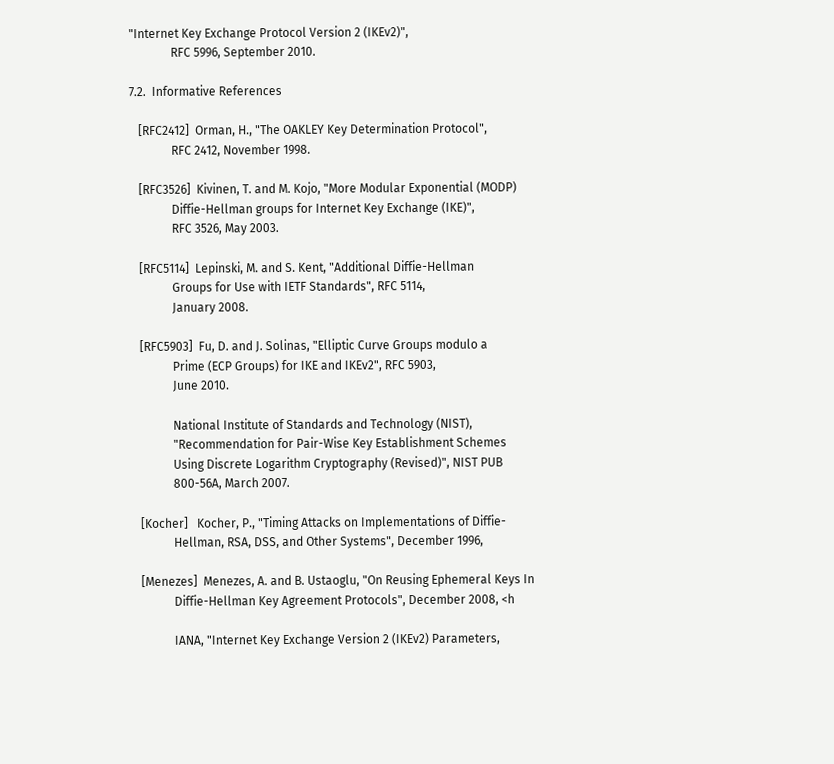"Internet Key Exchange Protocol Version 2 (IKEv2)",
              RFC 5996, September 2010.

7.2.  Informative References

   [RFC2412]  Orman, H., "The OAKLEY Key Determination Protocol",
              RFC 2412, November 1998.

   [RFC3526]  Kivinen, T. and M. Kojo, "More Modular Exponential (MODP)
              Diffie-Hellman groups for Internet Key Exchange (IKE)",
              RFC 3526, May 2003.

   [RFC5114]  Lepinski, M. and S. Kent, "Additional Diffie-Hellman
              Groups for Use with IETF Standards", RFC 5114,
              January 2008.

   [RFC5903]  Fu, D. and J. Solinas, "Elliptic Curve Groups modulo a
              Prime (ECP Groups) for IKE and IKEv2", RFC 5903,
              June 2010.

              National Institute of Standards and Technology (NIST),
              "Recommendation for Pair-Wise Key Establishment Schemes
              Using Discrete Logarithm Cryptography (Revised)", NIST PUB
              800-56A, March 2007.

   [Kocher]   Kocher, P., "Timing Attacks on Implementations of Diffie-
              Hellman, RSA, DSS, and Other Systems", December 1996,

   [Menezes]  Menezes, A. and B. Ustaoglu, "On Reusing Ephemeral Keys In
              Diffie-Hellman Key Agreement Protocols", December 2008, <h

              IANA, "Internet Key Exchange Version 2 (IKEv2) Parameters,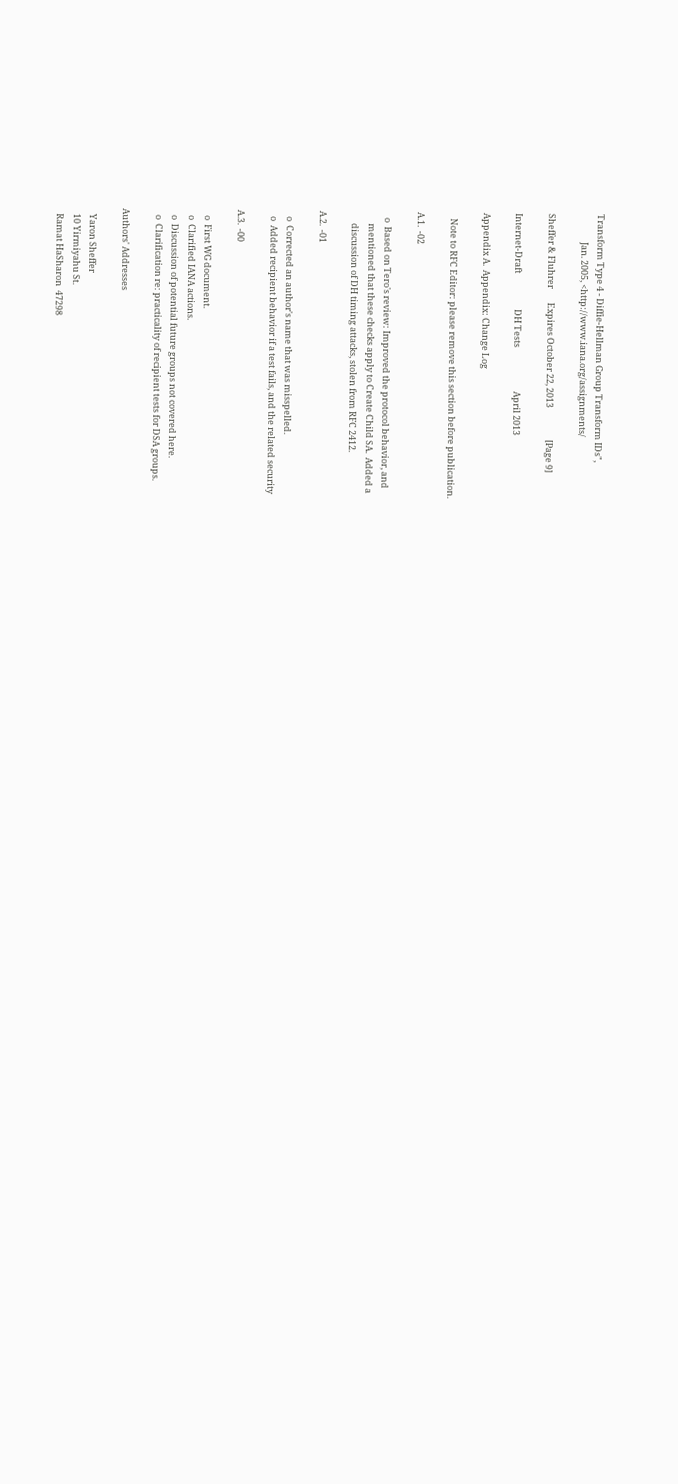Transform Type 4 - Diffie-Hellman Group Transform IDs",
              Jan. 2005, <http://www.iana.org/assignments/

Sheffer & Fluhrer       Expires October 22, 2013                [Page 9]

Internet-Draft                  DH Tests                      April 2013

Appendix A.  Appendix: Change Log

   Note to RFC Editor: please remove this section before publication.

A.1.  -02

   o  Based on Tero's review: Improved the protocol behavior, and
      mentioned that these checks apply to Create Child SA.  Added a
      discussion of DH timing attacks, stolen from RFC 2412.

A.2.  -01

   o  Corrected an author's name that was misspelled.
   o  Added recipient behavior if a test fails, and the related security

A.3.  -00

   o  First WG document.
   o  Clarified IANA actions.
   o  Discussion of potential future groups not covered here.
   o  Clarification re: practicality of recipient tests for DSA groups.

Authors' Addresses

   Yaron Sheffer
   10 Yirmiyahu St.
   Ramat HaSharon  47298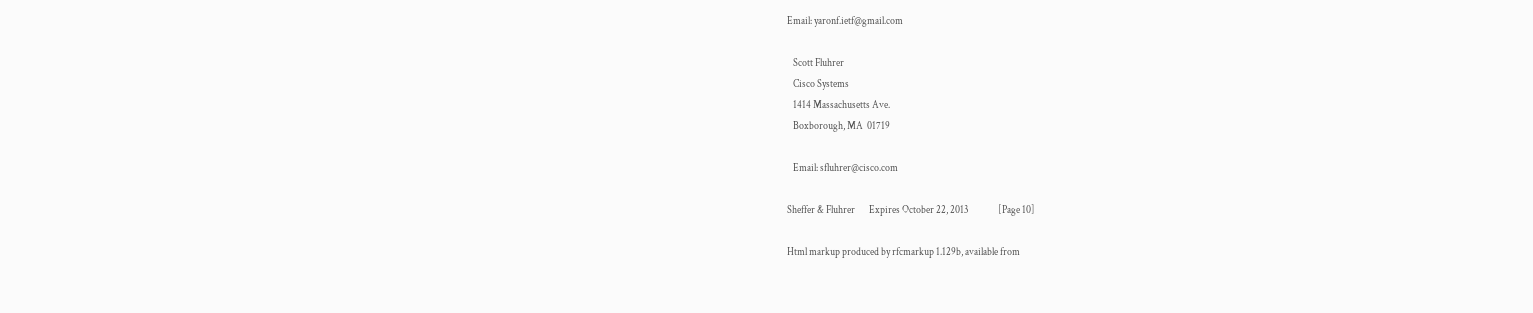Email: yaronf.ietf@gmail.com

   Scott Fluhrer
   Cisco Systems
   1414 Massachusetts Ave.
   Boxborough, MA  01719

   Email: sfluhrer@cisco.com

Sheffer & Fluhrer       Expires October 22, 2013               [Page 10]

Html markup produced by rfcmarkup 1.129b, available from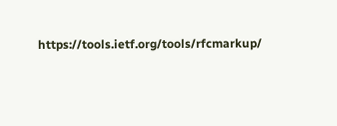https://tools.ietf.org/tools/rfcmarkup/